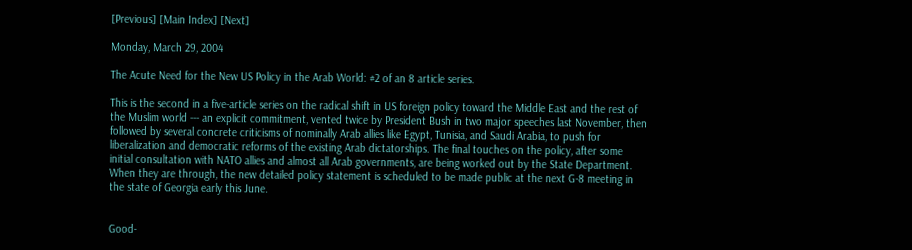[Previous] [Main Index] [Next]

Monday, March 29, 2004

The Acute Need for the New US Policy in the Arab World: #2 of an 8 article series.

This is the second in a five-article series on the radical shift in US foreign policy toward the Middle East and the rest of the Muslim world --- an explicit commitment, vented twice by President Bush in two major speeches last November, then followed by several concrete criticisms of nominally Arab allies like Egypt, Tunisia, and Saudi Arabia, to push for liberalization and democratic reforms of the existing Arab dictatorships. The final touches on the policy, after some initial consultation with NATO allies and almost all Arab governments, are being worked out by the State Department. When they are through, the new detailed policy statement is scheduled to be made public at the next G-8 meeting in the state of Georgia early this June.


Good-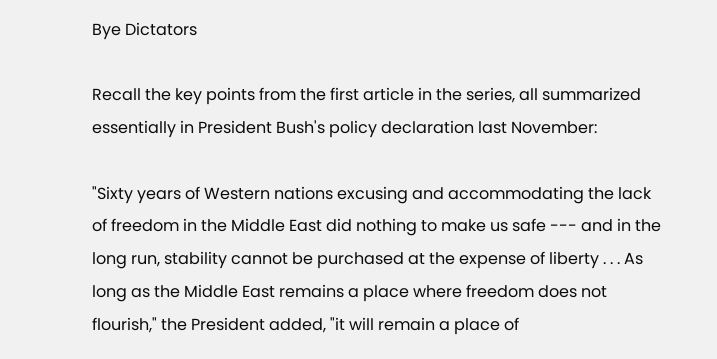Bye Dictators

Recall the key points from the first article in the series, all summarized essentially in President Bush's policy declaration last November:

"Sixty years of Western nations excusing and accommodating the lack of freedom in the Middle East did nothing to make us safe --- and in the long run, stability cannot be purchased at the expense of liberty . . . As long as the Middle East remains a place where freedom does not flourish," the President added, "it will remain a place of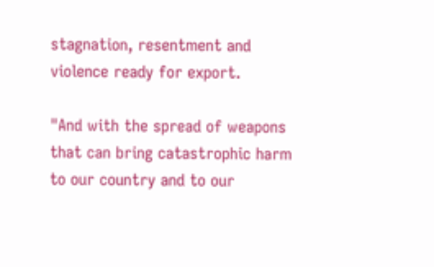stagnation, resentment and violence ready for export.

"And with the spread of weapons that can bring catastrophic harm to our country and to our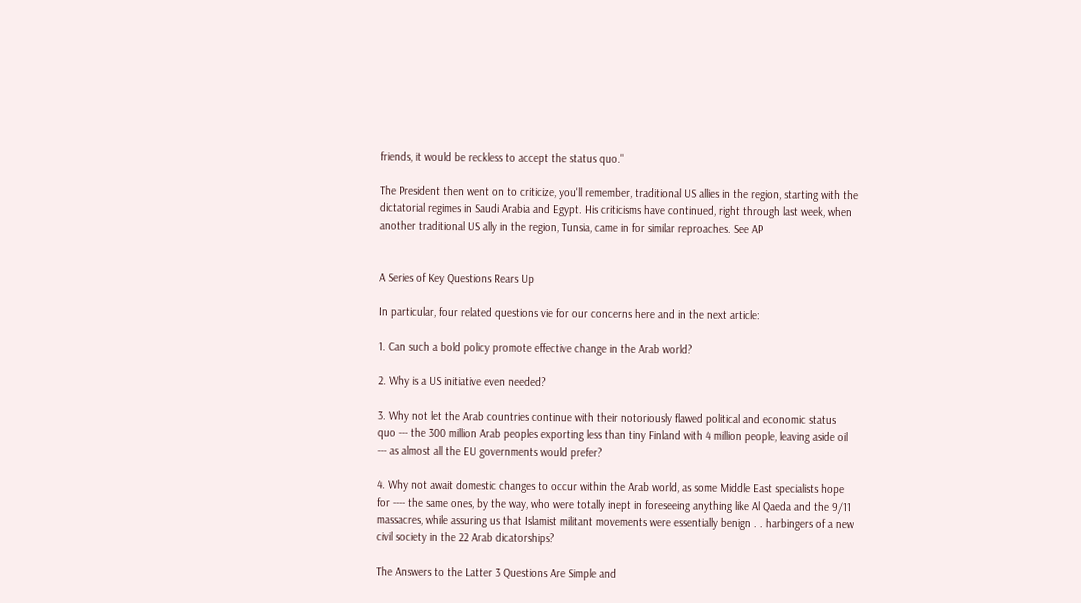friends, it would be reckless to accept the status quo."

The President then went on to criticize, you'll remember, traditional US allies in the region, starting with the dictatorial regimes in Saudi Arabia and Egypt. His criticisms have continued, right through last week, when another traditional US ally in the region, Tunsia, came in for similar reproaches. See AP


A Series of Key Questions Rears Up

In particular, four related questions vie for our concerns here and in the next article:

1. Can such a bold policy promote effective change in the Arab world?

2. Why is a US initiative even needed?

3. Why not let the Arab countries continue with their notoriously flawed political and economic status quo --- the 300 million Arab peoples exporting less than tiny Finland with 4 million people, leaving aside oil --- as almost all the EU governments would prefer?

4. Why not await domestic changes to occur within the Arab world, as some Middle East specialists hope for ---- the same ones, by the way, who were totally inept in foreseeing anything like Al Qaeda and the 9/11 massacres, while assuring us that Islamist militant movements were essentially benign . . harbingers of a new civil society in the 22 Arab dicatorships?

The Answers to the Latter 3 Questions Are Simple and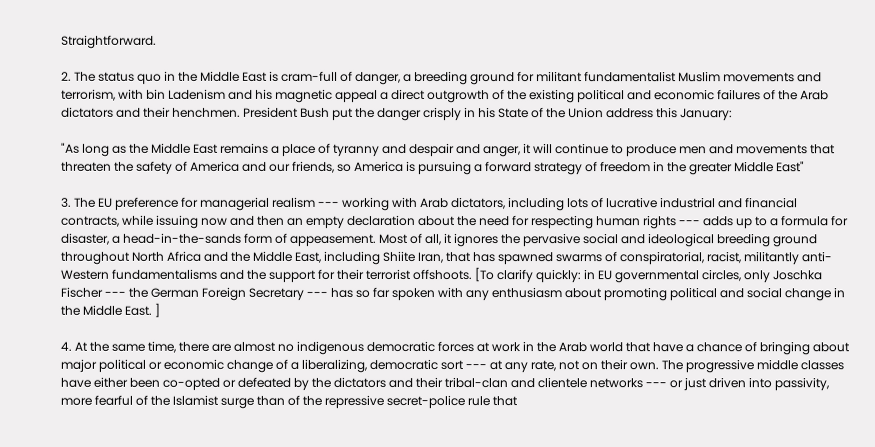Straightforward.

2. The status quo in the Middle East is cram-full of danger, a breeding ground for militant fundamentalist Muslim movements and terrorism, with bin Ladenism and his magnetic appeal a direct outgrowth of the existing political and economic failures of the Arab dictators and their henchmen. President Bush put the danger crisply in his State of the Union address this January:

"As long as the Middle East remains a place of tyranny and despair and anger, it will continue to produce men and movements that threaten the safety of America and our friends, so America is pursuing a forward strategy of freedom in the greater Middle East"

3. The EU preference for managerial realism --- working with Arab dictators, including lots of lucrative industrial and financial contracts, while issuing now and then an empty declaration about the need for respecting human rights --- adds up to a formula for disaster, a head-in-the-sands form of appeasement. Most of all, it ignores the pervasive social and ideological breeding ground throughout North Africa and the Middle East, including Shiite Iran, that has spawned swarms of conspiratorial, racist, militantly anti-Western fundamentalisms and the support for their terrorist offshoots. [To clarify quickly: in EU governmental circles, only Joschka Fischer --- the German Foreign Secretary --- has so far spoken with any enthusiasm about promoting political and social change in the Middle East. ]

4. At the same time, there are almost no indigenous democratic forces at work in the Arab world that have a chance of bringing about major political or economic change of a liberalizing, democratic sort --- at any rate, not on their own. The progressive middle classes have either been co-opted or defeated by the dictators and their tribal-clan and clientele networks --- or just driven into passivity, more fearful of the Islamist surge than of the repressive secret-police rule that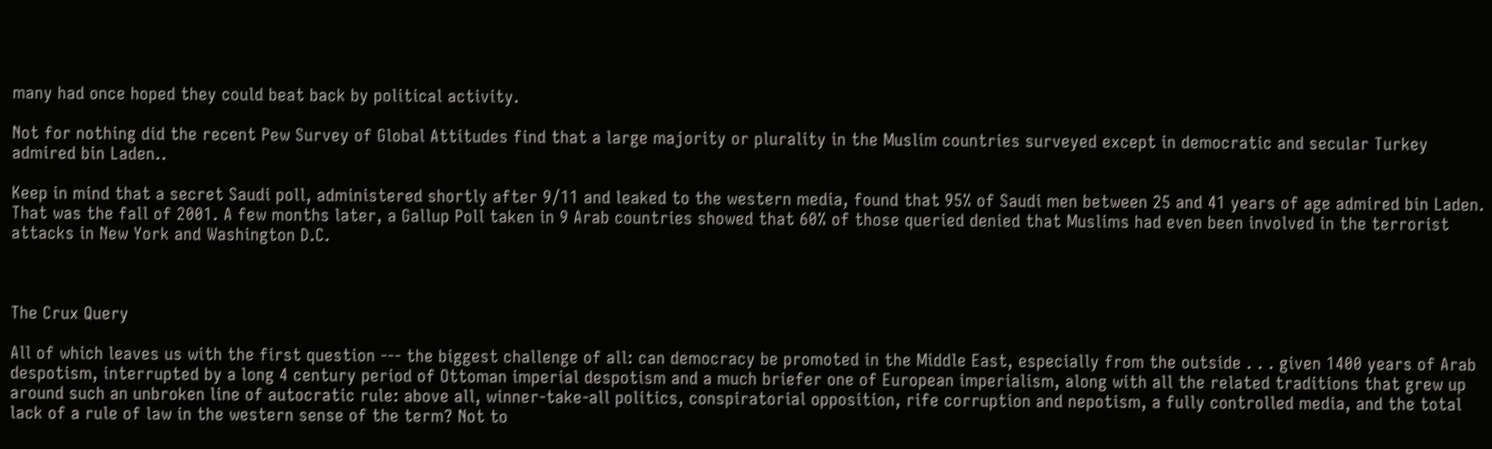many had once hoped they could beat back by political activity.

Not for nothing did the recent Pew Survey of Global Attitudes find that a large majority or plurality in the Muslim countries surveyed except in democratic and secular Turkey admired bin Laden..

Keep in mind that a secret Saudi poll, administered shortly after 9/11 and leaked to the western media, found that 95% of Saudi men between 25 and 41 years of age admired bin Laden. That was the fall of 2001. A few months later, a Gallup Poll taken in 9 Arab countries showed that 60% of those queried denied that Muslims had even been involved in the terrorist attacks in New York and Washington D.C.



The Crux Query

All of which leaves us with the first question --- the biggest challenge of all: can democracy be promoted in the Middle East, especially from the outside . . . given 1400 years of Arab despotism, interrupted by a long 4 century period of Ottoman imperial despotism and a much briefer one of European imperialism, along with all the related traditions that grew up around such an unbroken line of autocratic rule: above all, winner-take-all politics, conspiratorial opposition, rife corruption and nepotism, a fully controlled media, and the total lack of a rule of law in the western sense of the term? Not to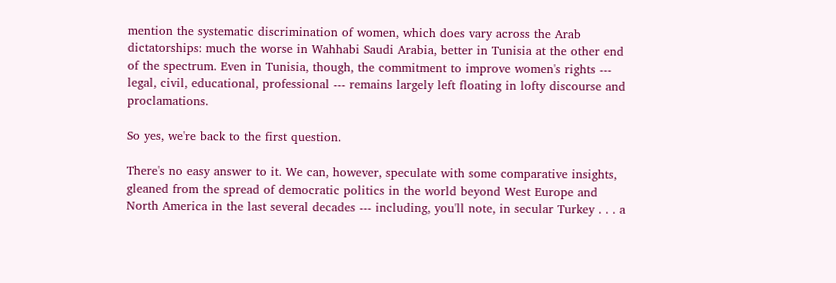mention the systematic discrimination of women, which does vary across the Arab dictatorships: much the worse in Wahhabi Saudi Arabia, better in Tunisia at the other end of the spectrum. Even in Tunisia, though, the commitment to improve women's rights --- legal, civil, educational, professional --- remains largely left floating in lofty discourse and proclamations.

So yes, we're back to the first question.

There's no easy answer to it. We can, however, speculate with some comparative insights, gleaned from the spread of democratic politics in the world beyond West Europe and North America in the last several decades --- including, you'll note, in secular Turkey . . . a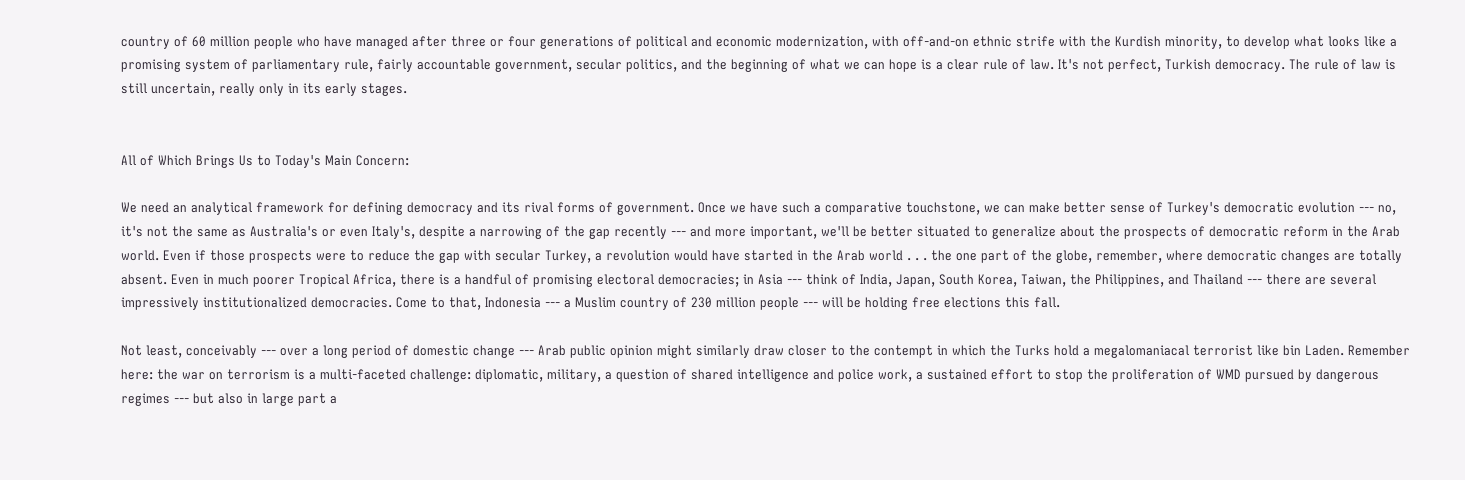country of 60 million people who have managed after three or four generations of political and economic modernization, with off-and-on ethnic strife with the Kurdish minority, to develop what looks like a promising system of parliamentary rule, fairly accountable government, secular politics, and the beginning of what we can hope is a clear rule of law. It's not perfect, Turkish democracy. The rule of law is still uncertain, really only in its early stages.


All of Which Brings Us to Today's Main Concern:

We need an analytical framework for defining democracy and its rival forms of government. Once we have such a comparative touchstone, we can make better sense of Turkey's democratic evolution --- no, it's not the same as Australia's or even Italy's, despite a narrowing of the gap recently --- and more important, we'll be better situated to generalize about the prospects of democratic reform in the Arab world. Even if those prospects were to reduce the gap with secular Turkey, a revolution would have started in the Arab world . . . the one part of the globe, remember, where democratic changes are totally absent. Even in much poorer Tropical Africa, there is a handful of promising electoral democracies; in Asia --- think of India, Japan, South Korea, Taiwan, the Philippines, and Thailand --- there are several impressively institutionalized democracies. Come to that, Indonesia --- a Muslim country of 230 million people --- will be holding free elections this fall.

Not least, conceivably --- over a long period of domestic change --- Arab public opinion might similarly draw closer to the contempt in which the Turks hold a megalomaniacal terrorist like bin Laden. Remember here: the war on terrorism is a multi-faceted challenge: diplomatic, military, a question of shared intelligence and police work, a sustained effort to stop the proliferation of WMD pursued by dangerous regimes --- but also in large part a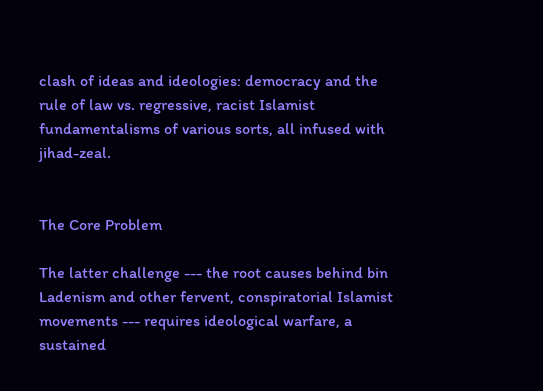clash of ideas and ideologies: democracy and the rule of law vs. regressive, racist Islamist fundamentalisms of various sorts, all infused with jihad-zeal.


The Core Problem

The latter challenge --- the root causes behind bin Ladenism and other fervent, conspiratorial Islamist movements --- requires ideological warfare, a sustained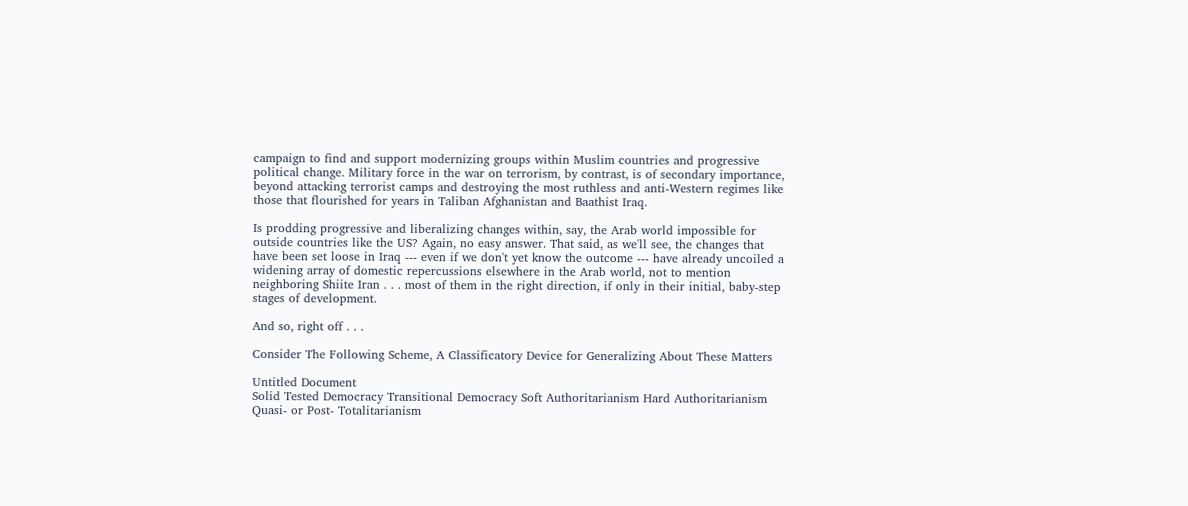campaign to find and support modernizing groups within Muslim countries and progressive political change. Military force in the war on terrorism, by contrast, is of secondary importance, beyond attacking terrorist camps and destroying the most ruthless and anti-Western regimes like those that flourished for years in Taliban Afghanistan and Baathist Iraq.

Is prodding progressive and liberalizing changes within, say, the Arab world impossible for outside countries like the US? Again, no easy answer. That said, as we'll see, the changes that have been set loose in Iraq --- even if we don't yet know the outcome --- have already uncoiled a widening array of domestic repercussions elsewhere in the Arab world, not to mention neighboring Shiite Iran . . . most of them in the right direction, if only in their initial, baby-step stages of development.

And so, right off . . .

Consider The Following Scheme, A Classificatory Device for Generalizing About These Matters

Untitled Document
Solid Tested Democracy Transitional Democracy Soft Authoritarianism Hard Authoritarianism Quasi- or Post- Totalitarianism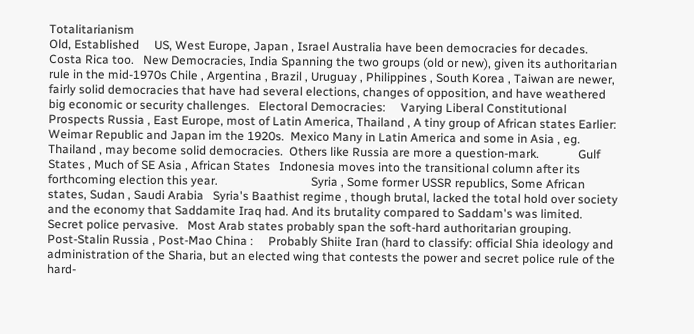Totalitarianism
Old, Established     US, West Europe, Japan , Israel Australia have been democracies for decades. Costa Rica too.   New Democracies, India Spanning the two groups (old or new), given its authoritarian rule in the mid-1970s Chile , Argentina , Brazil , Uruguay , Philippines , South Korea , Taiwan are newer, fairly solid democracies that have had several elections, changes of opposition, and have weathered big economic or security challenges.   Electoral Democracies:     Varying Liberal Constitutional Prospects Russia , East Europe, most of Latin America, Thailand , A tiny group of African states Earlier: Weimar Republic and Japan im the 1920s.  Mexico Many in Latin America and some in Asia , eg. Thailand , may become solid democracies.  Others like Russia are more a question-mark.             Gulf States , Much of SE Asia , African States   Indonesia moves into the transitional column after its forthcoming election this year.                               Syria , Some former USSR republics, Some African states, Sudan , Saudi Arabia   Syria's Baathist regime , though brutal, lacked the total hold over society and the economy that Saddamite Iraq had. And its brutality compared to Saddam's was limited. Secret police pervasive.   Most Arab states probably span the soft-hard authoritarian grouping.               Post-Stalin Russia , Post-Mao China :     Probably Shiite Iran (hard to classify: official Shia ideology and administration of the Sharia, but an elected wing that contests the power and secret police rule of the hard-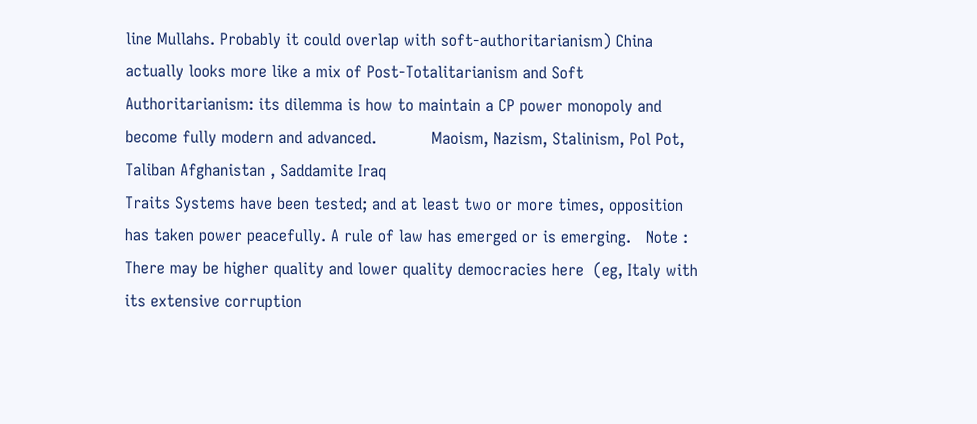line Mullahs. Probably it could overlap with soft-authoritarianism) China actually looks more like a mix of Post-Totalitarianism and Soft Authoritarianism: its dilemma is how to maintain a CP power monopoly and become fully modern and advanced.           Maoism, Nazism, Stalinism, Pol Pot, Taliban Afghanistan , Saddamite Iraq
Traits Systems have been tested; and at least two or more times, opposition has taken power peacefully. A rule of law has emerged or is emerging.   Note : There may be higher quality and lower quality democracies here  (eg, Italy with its extensive corruption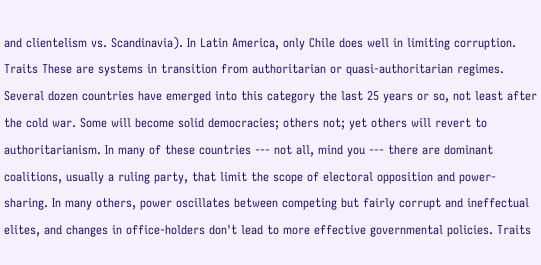and clientelism vs. Scandinavia). In Latin America, only Chile does well in limiting corruption. Traits These are systems in transition from authoritarian or quasi-authoritarian regimes. Several dozen countries have emerged into this category the last 25 years or so, not least after the cold war. Some will become solid democracies; others not; yet others will revert to authoritarianism. In many of these countries --- not all, mind you --- there are dominant coalitions, usually a ruling party, that limit the scope of electoral opposition and power-sharing. In many others, power oscillates between competing but fairly corrupt and ineffectual elites, and changes in office-holders don't lead to more effective governmental policies. Traits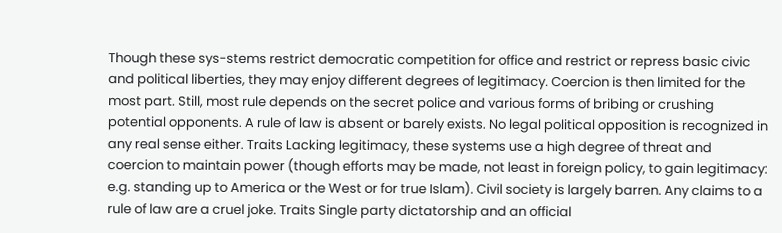Though these sys-stems restrict democratic competition for office and restrict or repress basic civic and political liberties, they may enjoy different degrees of legitimacy. Coercion is then limited for the most part. Still, most rule depends on the secret police and various forms of bribing or crushing potential opponents. A rule of law is absent or barely exists. No legal political opposition is recognized in any real sense either. Traits Lacking legitimacy, these systems use a high degree of threat and coercion to maintain power (though efforts may be made, not least in foreign policy, to gain legitimacy: e.g. standing up to America or the West or for true Islam). Civil society is largely barren. Any claims to a rule of law are a cruel joke. Traits Single party dictatorship and an official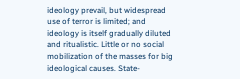ideology prevail, but widespread use of terror is limited; and ideology is itself gradually diluted and ritualistic. Little or no social mobilization of the masses for big ideological causes. State-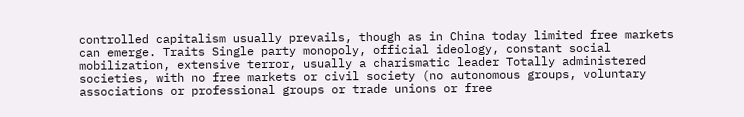controlled capitalism usually prevails, though as in China today limited free markets can emerge. Traits Single party monopoly, official ideology, constant social mobilization, extensive terror, usually a charismatic leader Totally administered societies, with no free markets or civil society (no autonomous groups, voluntary associations or professional groups or trade unions or free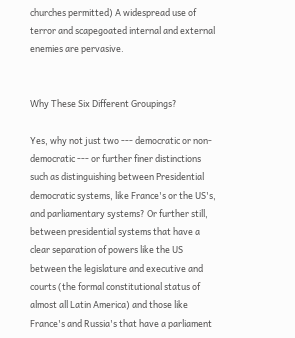churches permitted) A widespread use of terror and scapegoated internal and external enemies are pervasive.


Why These Six Different Groupings?

Yes, why not just two --- democratic or non-democratic --- or further finer distinctions such as distinguishing between Presidential democratic systems, like France's or the US's, and parliamentary systems? Or further still, between presidential systems that have a clear separation of powers like the US between the legislature and executive and courts (the formal constitutional status of almost all Latin America) and those like France's and Russia's that have a parliament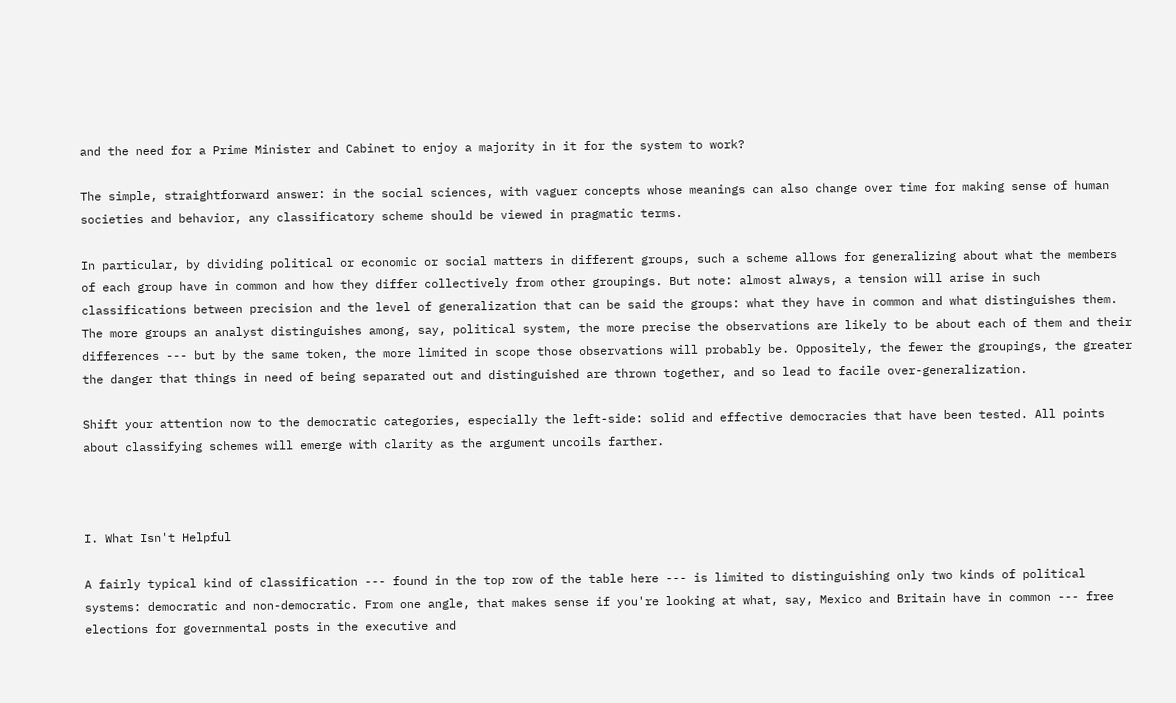and the need for a Prime Minister and Cabinet to enjoy a majority in it for the system to work?

The simple, straightforward answer: in the social sciences, with vaguer concepts whose meanings can also change over time for making sense of human societies and behavior, any classificatory scheme should be viewed in pragmatic terms.

In particular, by dividing political or economic or social matters in different groups, such a scheme allows for generalizing about what the members of each group have in common and how they differ collectively from other groupings. But note: almost always, a tension will arise in such classifications between precision and the level of generalization that can be said the groups: what they have in common and what distinguishes them. The more groups an analyst distinguishes among, say, political system, the more precise the observations are likely to be about each of them and their differences --- but by the same token, the more limited in scope those observations will probably be. Oppositely, the fewer the groupings, the greater the danger that things in need of being separated out and distinguished are thrown together, and so lead to facile over-generalization.

Shift your attention now to the democratic categories, especially the left-side: solid and effective democracies that have been tested. All points about classifying schemes will emerge with clarity as the argument uncoils farther.



I. What Isn't Helpful

A fairly typical kind of classification --- found in the top row of the table here --- is limited to distinguishing only two kinds of political systems: democratic and non-democratic. From one angle, that makes sense if you're looking at what, say, Mexico and Britain have in common --- free elections for governmental posts in the executive and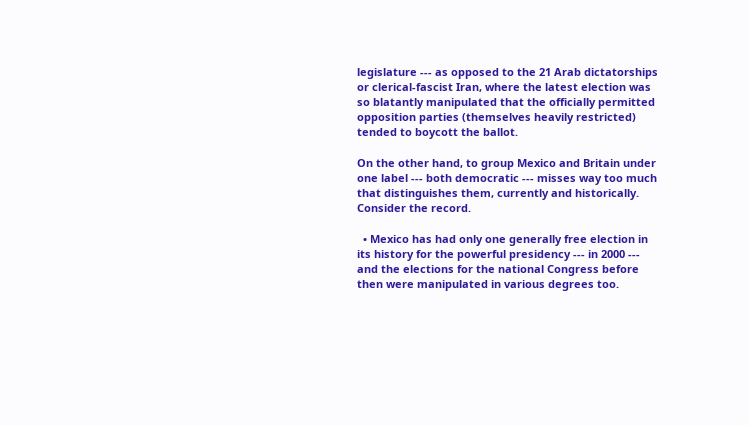legislature --- as opposed to the 21 Arab dictatorships or clerical-fascist Iran, where the latest election was so blatantly manipulated that the officially permitted opposition parties (themselves heavily restricted) tended to boycott the ballot.

On the other hand, to group Mexico and Britain under one label --- both democratic --- misses way too much that distinguishes them, currently and historically. Consider the record.

  • Mexico has had only one generally free election in its history for the powerful presidency --- in 2000 --- and the elections for the national Congress before then were manipulated in various degrees too.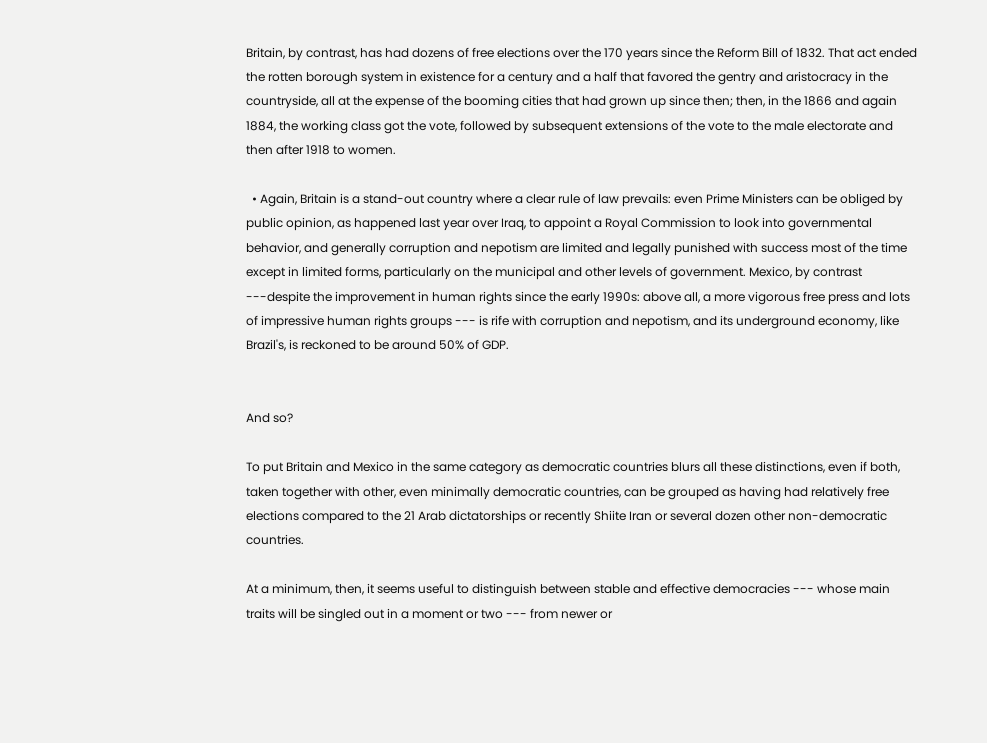Britain, by contrast, has had dozens of free elections over the 170 years since the Reform Bill of 1832. That act ended the rotten borough system in existence for a century and a half that favored the gentry and aristocracy in the countryside, all at the expense of the booming cities that had grown up since then; then, in the 1866 and again 1884, the working class got the vote, followed by subsequent extensions of the vote to the male electorate and then after 1918 to women.

  • Again, Britain is a stand-out country where a clear rule of law prevails: even Prime Ministers can be obliged by public opinion, as happened last year over Iraq, to appoint a Royal Commission to look into governmental behavior, and generally corruption and nepotism are limited and legally punished with success most of the time except in limited forms, particularly on the municipal and other levels of government. Mexico, by contrast ---despite the improvement in human rights since the early 1990s: above all, a more vigorous free press and lots of impressive human rights groups --- is rife with corruption and nepotism, and its underground economy, like Brazil's, is reckoned to be around 50% of GDP.


And so?

To put Britain and Mexico in the same category as democratic countries blurs all these distinctions, even if both, taken together with other, even minimally democratic countries, can be grouped as having had relatively free elections compared to the 21 Arab dictatorships or recently Shiite Iran or several dozen other non-democratic countries.

At a minimum, then, it seems useful to distinguish between stable and effective democracies --- whose main traits will be singled out in a moment or two --- from newer or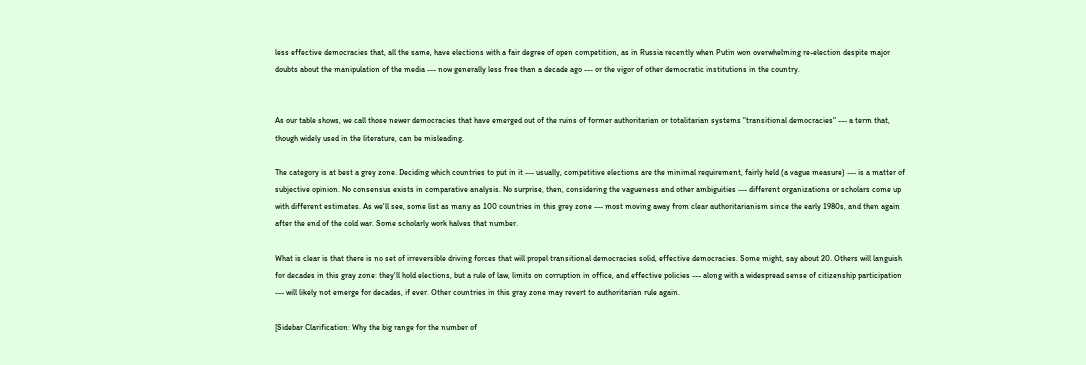less effective democracies that, all the same, have elections with a fair degree of open competition, as in Russia recently when Putin won overwhelming re-election despite major doubts about the manipulation of the media --- now generally less free than a decade ago --- or the vigor of other democratic institutions in the country.


As our table shows, we call those newer democracies that have emerged out of the ruins of former authoritarian or totalitarian systems "transitional democracies" --- a term that, though widely used in the literature, can be misleading.

The category is at best a grey zone. Deciding which countries to put in it --- usually, competitive elections are the minimal requirement, fairly held (a vague measure) --- is a matter of subjective opinion. No consensus exists in comparative analysis. No surprise, then, considering the vagueness and other ambiguities --- different organizations or scholars come up with different estimates. As we'll see, some list as many as 100 countries in this grey zone --- most moving away from clear authoritarianism since the early 1980s, and then again after the end of the cold war. Some scholarly work halves that number.

What is clear is that there is no set of irreversible driving forces that will propel transitional democracies solid, effective democracies. Some might, say about 20. Others will languish for decades in this gray zone: they'll hold elections, but a rule of law, limits on corruption in office, and effective policies --- along with a widespread sense of citizenship participation --- will likely not emerge for decades, if ever. Other countries in this gray zone may revert to authoritarian rule again.

[Sidebar Clarification: Why the big range for the number of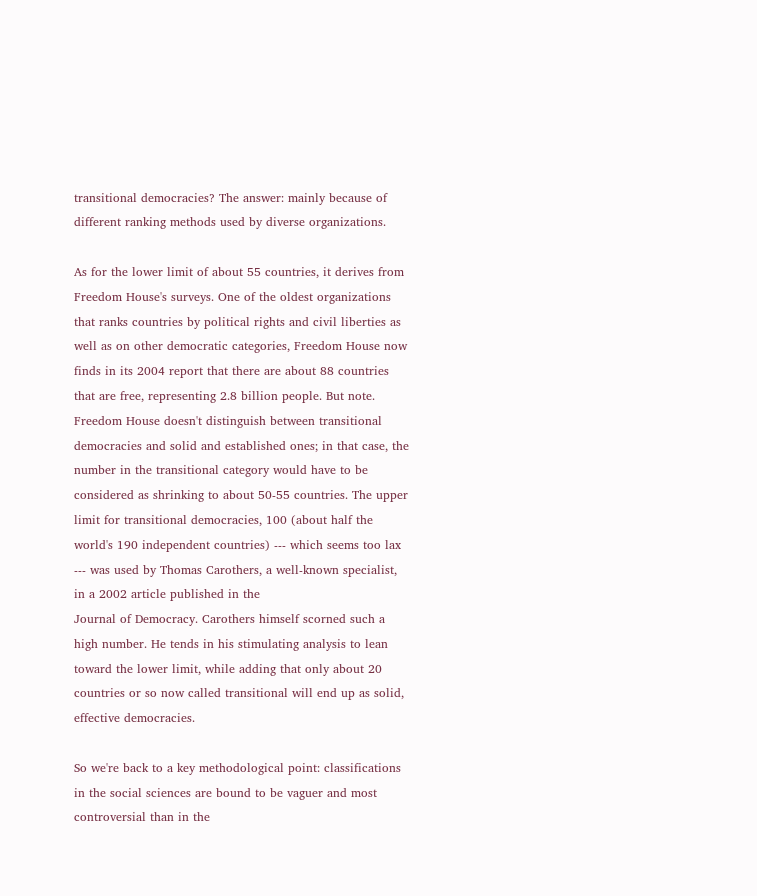transitional democracies? The answer: mainly because of different ranking methods used by diverse organizations.

As for the lower limit of about 55 countries, it derives from Freedom House's surveys. One of the oldest organizations that ranks countries by political rights and civil liberties as well as on other democratic categories, Freedom House now finds in its 2004 report that there are about 88 countries that are free, representing 2.8 billion people. But note. Freedom House doesn't distinguish between transitional democracies and solid and established ones; in that case, the number in the transitional category would have to be considered as shrinking to about 50-55 countries. The upper limit for transitional democracies, 100 (about half the world's 190 independent countries) --- which seems too lax --- was used by Thomas Carothers, a well-known specialist, in a 2002 article published in the
Journal of Democracy. Carothers himself scorned such a high number. He tends in his stimulating analysis to lean toward the lower limit, while adding that only about 20 countries or so now called transitional will end up as solid, effective democracies.

So we're back to a key methodological point: classifications in the social sciences are bound to be vaguer and most controversial than in the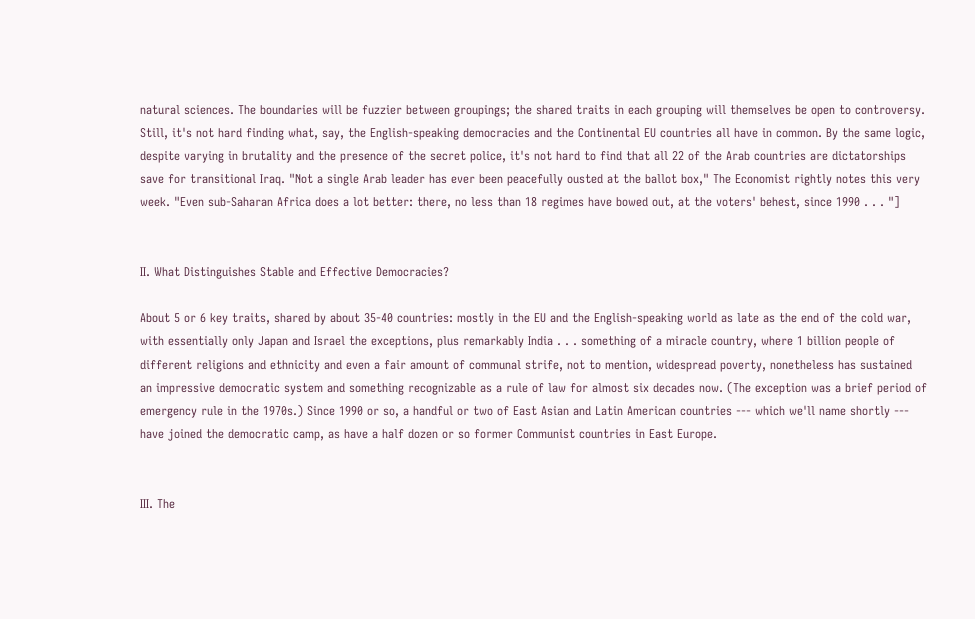natural sciences. The boundaries will be fuzzier between groupings; the shared traits in each grouping will themselves be open to controversy. Still, it's not hard finding what, say, the English-speaking democracies and the Continental EU countries all have in common. By the same logic, despite varying in brutality and the presence of the secret police, it's not hard to find that all 22 of the Arab countries are dictatorships save for transitional Iraq. "Not a single Arab leader has ever been peacefully ousted at the ballot box," The Economist rightly notes this very week. "Even sub-Saharan Africa does a lot better: there, no less than 18 regimes have bowed out, at the voters' behest, since 1990 . . . "]


II. What Distinguishes Stable and Effective Democracies?

About 5 or 6 key traits, shared by about 35-40 countries: mostly in the EU and the English-speaking world as late as the end of the cold war, with essentially only Japan and Israel the exceptions, plus remarkably India . . . something of a miracle country, where 1 billion people of different religions and ethnicity and even a fair amount of communal strife, not to mention, widespread poverty, nonetheless has sustained an impressive democratic system and something recognizable as a rule of law for almost six decades now. (The exception was a brief period of emergency rule in the 1970s.) Since 1990 or so, a handful or two of East Asian and Latin American countries --- which we'll name shortly --- have joined the democratic camp, as have a half dozen or so former Communist countries in East Europe.


III. The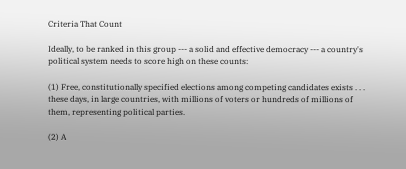Criteria That Count

Ideally, to be ranked in this group --- a solid and effective democracy --- a country's political system needs to score high on these counts:

(1) Free, constitutionally specified elections among competing candidates exists . . . these days, in large countries, with millions of voters or hundreds of millions of them, representing political parties.

(2) A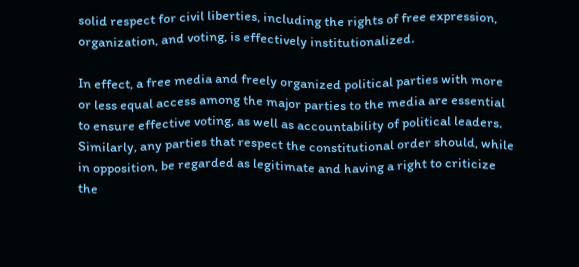solid respect for civil liberties, including the rights of free expression, organization, and voting, is effectively institutionalized.

In effect, a free media and freely organized political parties with more or less equal access among the major parties to the media are essential to ensure effective voting, as well as accountability of political leaders. Similarly, any parties that respect the constitutional order should, while in opposition, be regarded as legitimate and having a right to criticize the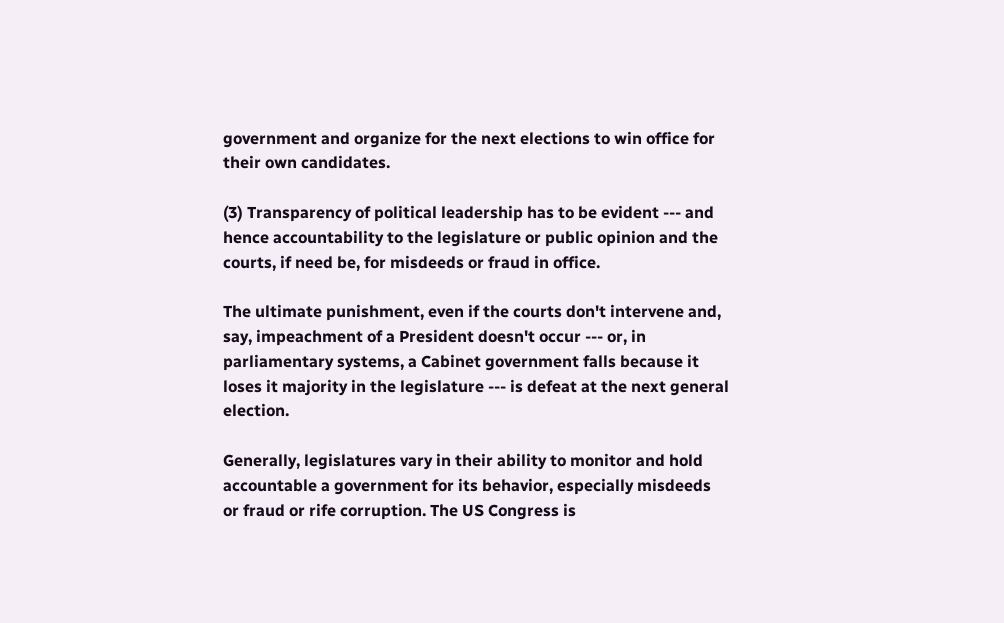government and organize for the next elections to win office for their own candidates.

(3) Transparency of political leadership has to be evident --- and hence accountability to the legislature or public opinion and the courts, if need be, for misdeeds or fraud in office.

The ultimate punishment, even if the courts don't intervene and, say, impeachment of a President doesn't occur --- or, in parliamentary systems, a Cabinet government falls because it loses it majority in the legislature --- is defeat at the next general election.

Generally, legislatures vary in their ability to monitor and hold accountable a government for its behavior, especially misdeeds or fraud or rife corruption. The US Congress is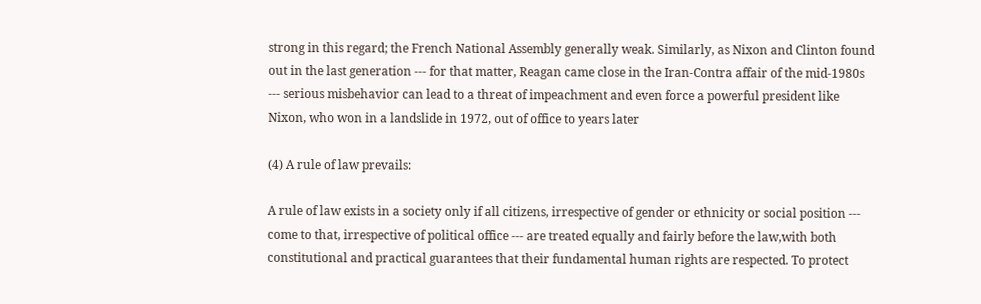strong in this regard; the French National Assembly generally weak. Similarly, as Nixon and Clinton found out in the last generation --- for that matter, Reagan came close in the Iran-Contra affair of the mid-1980s --- serious misbehavior can lead to a threat of impeachment and even force a powerful president like Nixon, who won in a landslide in 1972, out of office to years later

(4) A rule of law prevails:

A rule of law exists in a society only if all citizens, irrespective of gender or ethnicity or social position --- come to that, irrespective of political office --- are treated equally and fairly before the law,with both constitutional and practical guarantees that their fundamental human rights are respected. To protect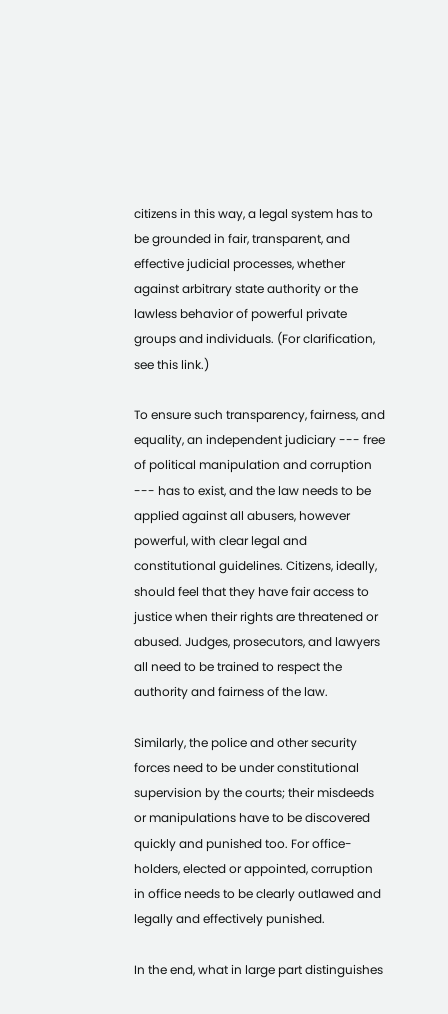citizens in this way, a legal system has to be grounded in fair, transparent, and effective judicial processes, whether against arbitrary state authority or the lawless behavior of powerful private groups and individuals. (For clarification, see this link.)

To ensure such transparency, fairness, and equality, an independent judiciary --- free of political manipulation and corruption --- has to exist, and the law needs to be applied against all abusers, however powerful, with clear legal and constitutional guidelines. Citizens, ideally, should feel that they have fair access to justice when their rights are threatened or abused. Judges, prosecutors, and lawyers all need to be trained to respect the authority and fairness of the law.

Similarly, the police and other security forces need to be under constitutional supervision by the courts; their misdeeds or manipulations have to be discovered quickly and punished too. For office-holders, elected or appointed, corruption in office needs to be clearly outlawed and legally and effectively punished.

In the end, what in large part distinguishes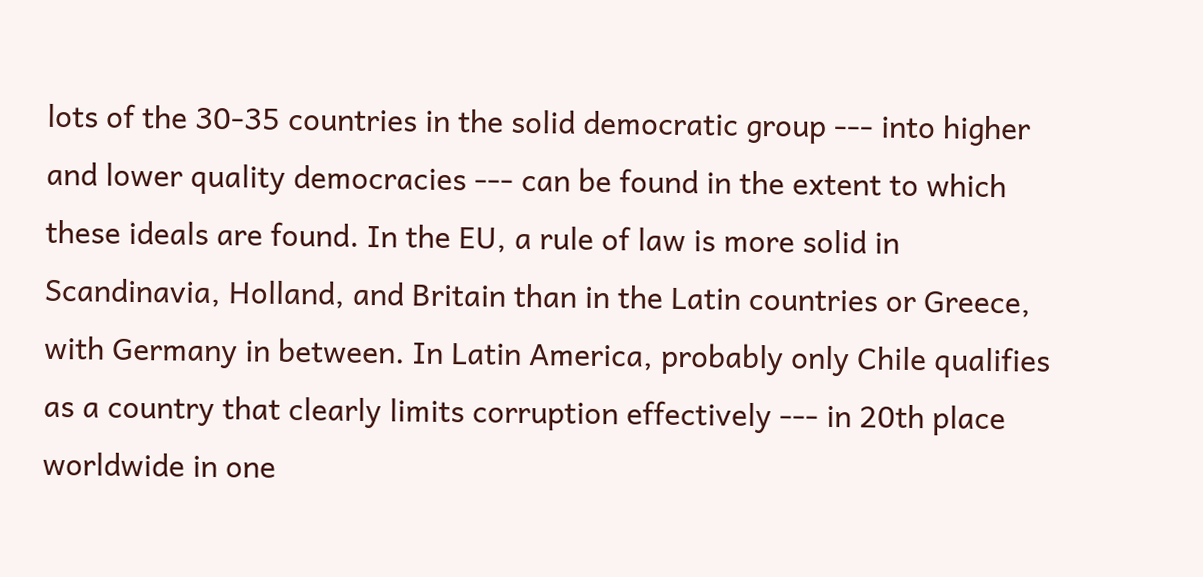lots of the 30-35 countries in the solid democratic group --- into higher and lower quality democracies --- can be found in the extent to which these ideals are found. In the EU, a rule of law is more solid in Scandinavia, Holland, and Britain than in the Latin countries or Greece, with Germany in between. In Latin America, probably only Chile qualifies as a country that clearly limits corruption effectively --- in 20th place worldwide in one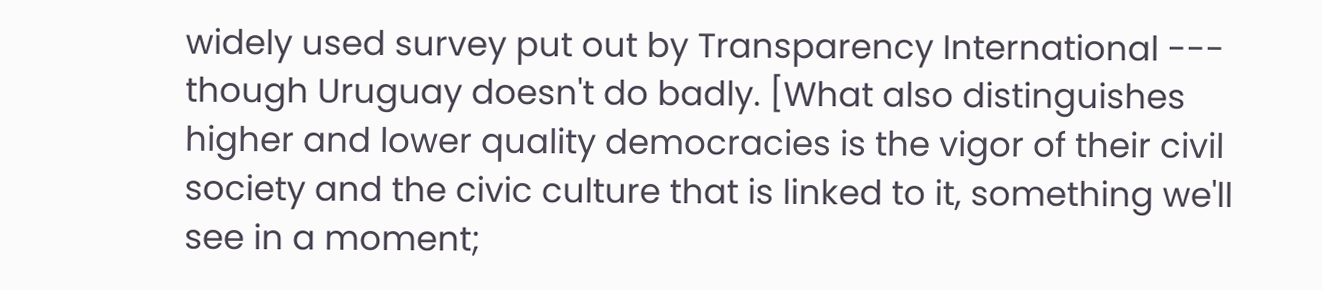widely used survey put out by Transparency International --- though Uruguay doesn't do badly. [What also distinguishes higher and lower quality democracies is the vigor of their civil society and the civic culture that is linked to it, something we'll see in a moment;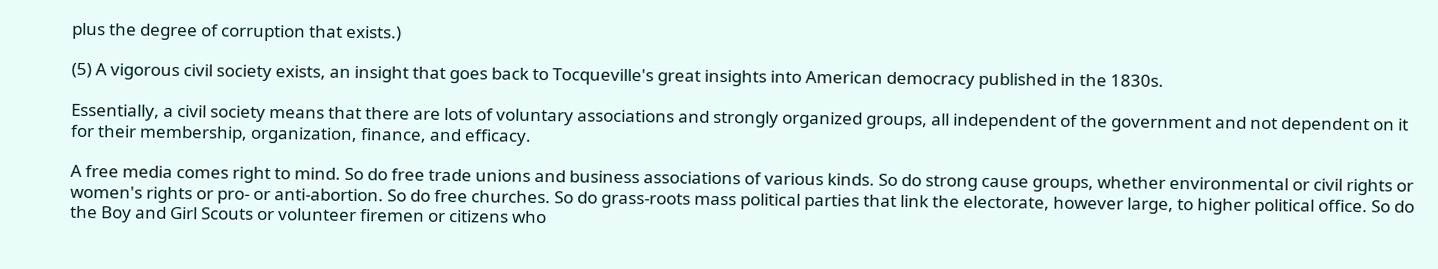plus the degree of corruption that exists.)

(5) A vigorous civil society exists, an insight that goes back to Tocqueville's great insights into American democracy published in the 1830s.

Essentially, a civil society means that there are lots of voluntary associations and strongly organized groups, all independent of the government and not dependent on it for their membership, organization, finance, and efficacy.

A free media comes right to mind. So do free trade unions and business associations of various kinds. So do strong cause groups, whether environmental or civil rights or women's rights or pro- or anti-abortion. So do free churches. So do grass-roots mass political parties that link the electorate, however large, to higher political office. So do the Boy and Girl Scouts or volunteer firemen or citizens who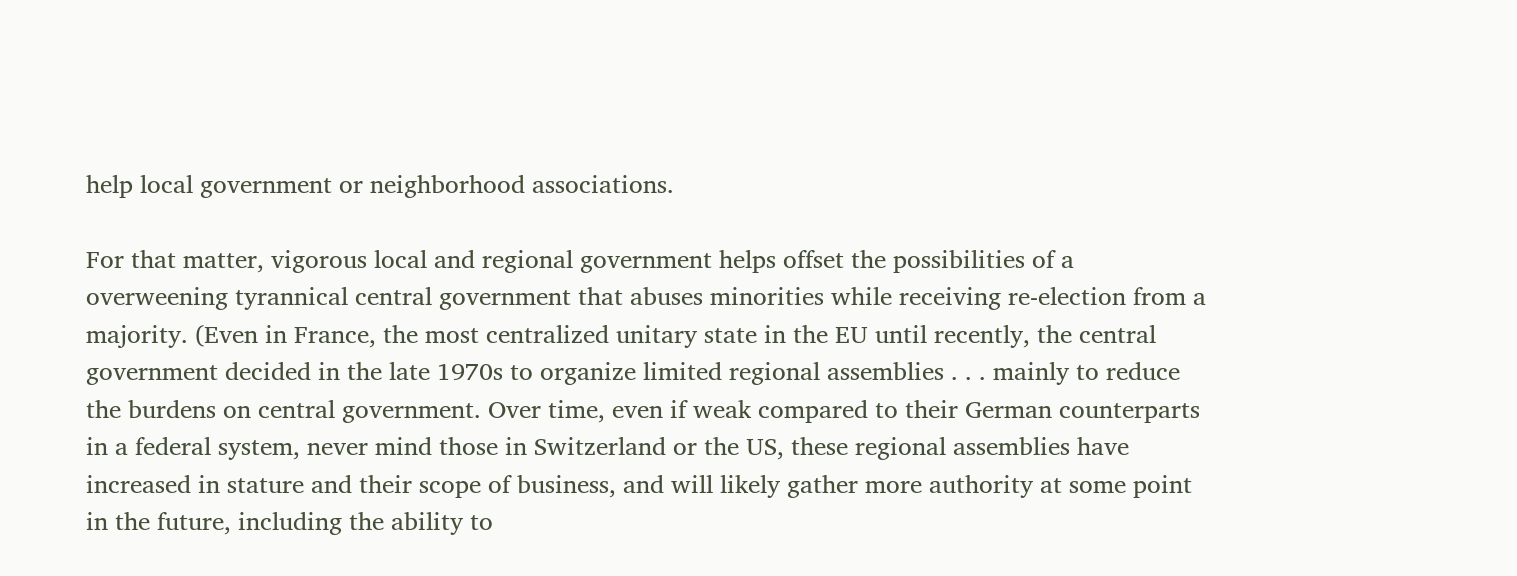help local government or neighborhood associations.

For that matter, vigorous local and regional government helps offset the possibilities of a overweening tyrannical central government that abuses minorities while receiving re-election from a majority. (Even in France, the most centralized unitary state in the EU until recently, the central government decided in the late 1970s to organize limited regional assemblies . . . mainly to reduce the burdens on central government. Over time, even if weak compared to their German counterparts in a federal system, never mind those in Switzerland or the US, these regional assemblies have increased in stature and their scope of business, and will likely gather more authority at some point in the future, including the ability to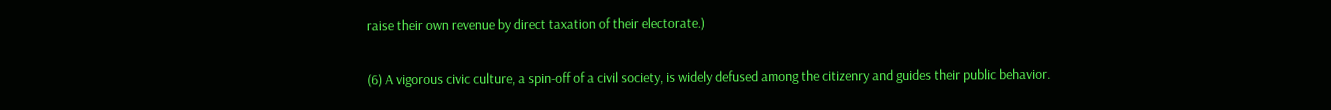raise their own revenue by direct taxation of their electorate.)

(6) A vigorous civic culture, a spin-off of a civil society, is widely defused among the citizenry and guides their public behavior.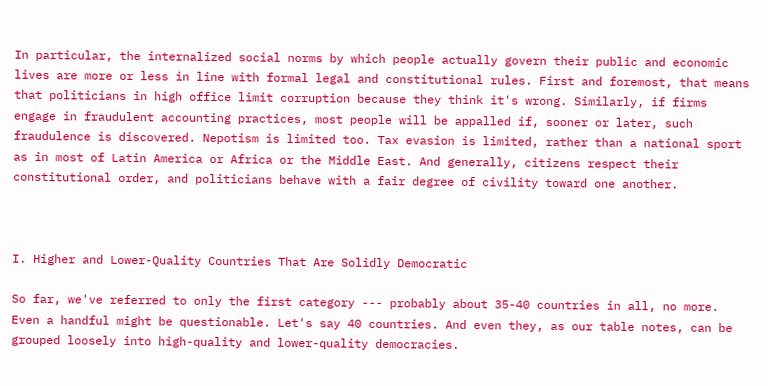In particular, the internalized social norms by which people actually govern their public and economic lives are more or less in line with formal legal and constitutional rules. First and foremost, that means that politicians in high office limit corruption because they think it's wrong. Similarly, if firms engage in fraudulent accounting practices, most people will be appalled if, sooner or later, such fraudulence is discovered. Nepotism is limited too. Tax evasion is limited, rather than a national sport as in most of Latin America or Africa or the Middle East. And generally, citizens respect their constitutional order, and politicians behave with a fair degree of civility toward one another.



I. Higher and Lower-Quality Countries That Are Solidly Democratic

So far, we've referred to only the first category --- probably about 35-40 countries in all, no more. Even a handful might be questionable. Let's say 40 countries. And even they, as our table notes, can be grouped loosely into high-quality and lower-quality democracies.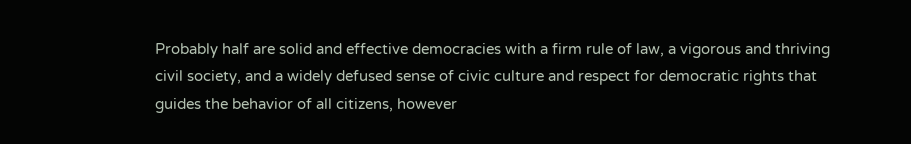Probably half are solid and effective democracies with a firm rule of law, a vigorous and thriving civil society, and a widely defused sense of civic culture and respect for democratic rights that guides the behavior of all citizens, however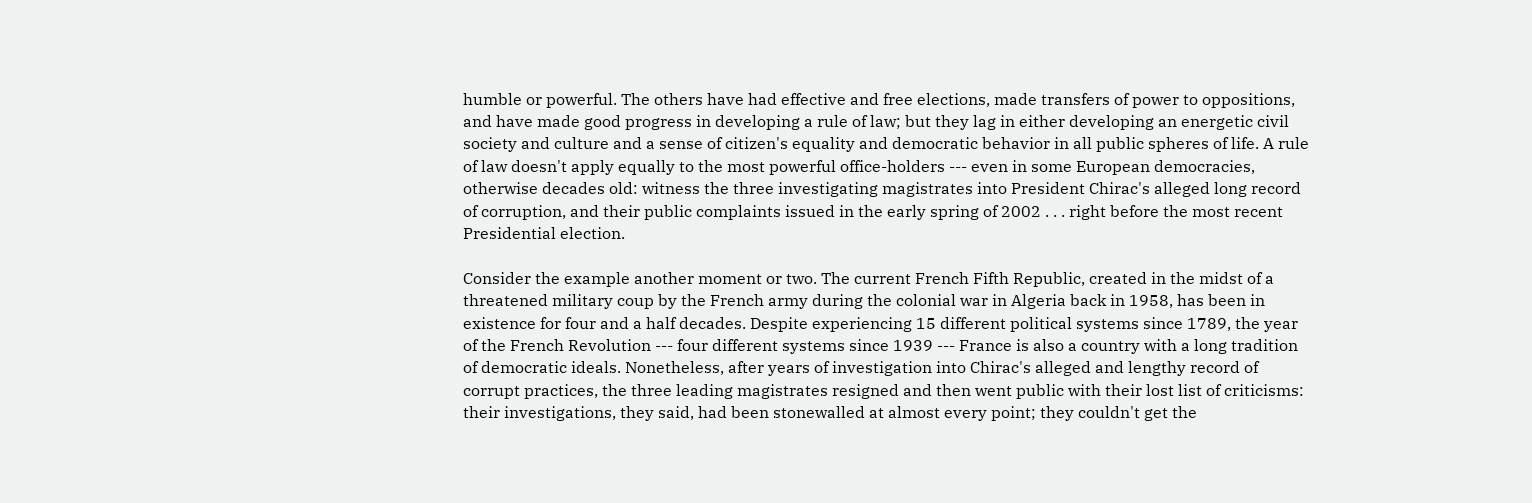humble or powerful. The others have had effective and free elections, made transfers of power to oppositions, and have made good progress in developing a rule of law; but they lag in either developing an energetic civil society and culture and a sense of citizen's equality and democratic behavior in all public spheres of life. A rule of law doesn't apply equally to the most powerful office-holders --- even in some European democracies, otherwise decades old: witness the three investigating magistrates into President Chirac's alleged long record of corruption, and their public complaints issued in the early spring of 2002 . . . right before the most recent Presidential election.

Consider the example another moment or two. The current French Fifth Republic, created in the midst of a threatened military coup by the French army during the colonial war in Algeria back in 1958, has been in existence for four and a half decades. Despite experiencing 15 different political systems since 1789, the year of the French Revolution --- four different systems since 1939 --- France is also a country with a long tradition of democratic ideals. Nonetheless, after years of investigation into Chirac's alleged and lengthy record of corrupt practices, the three leading magistrates resigned and then went public with their lost list of criticisms: their investigations, they said, had been stonewalled at almost every point; they couldn't get the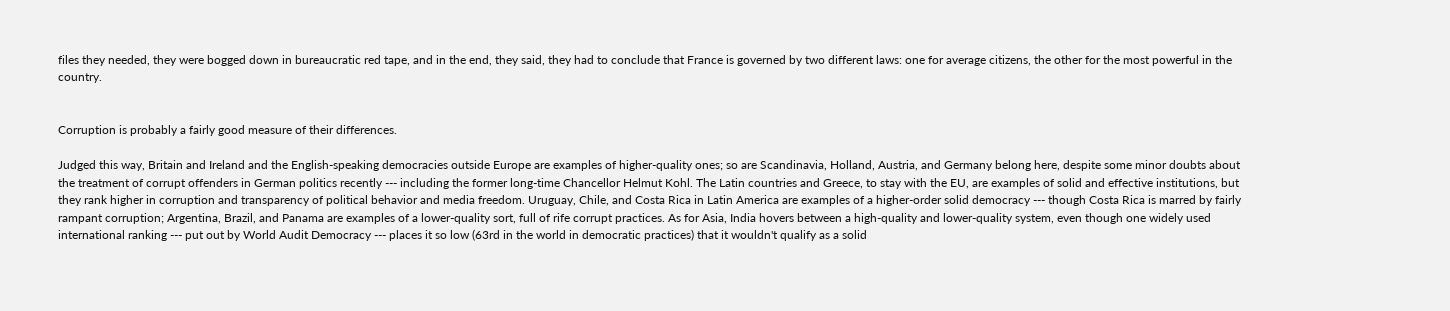files they needed, they were bogged down in bureaucratic red tape, and in the end, they said, they had to conclude that France is governed by two different laws: one for average citizens, the other for the most powerful in the country.


Corruption is probably a fairly good measure of their differences.

Judged this way, Britain and Ireland and the English-speaking democracies outside Europe are examples of higher-quality ones; so are Scandinavia, Holland, Austria, and Germany belong here, despite some minor doubts about the treatment of corrupt offenders in German politics recently --- including the former long-time Chancellor Helmut Kohl. The Latin countries and Greece, to stay with the EU, are examples of solid and effective institutions, but they rank higher in corruption and transparency of political behavior and media freedom. Uruguay, Chile, and Costa Rica in Latin America are examples of a higher-order solid democracy --- though Costa Rica is marred by fairly rampant corruption; Argentina, Brazil, and Panama are examples of a lower-quality sort, full of rife corrupt practices. As for Asia, India hovers between a high-quality and lower-quality system, even though one widely used international ranking --- put out by World Audit Democracy --- places it so low (63rd in the world in democratic practices) that it wouldn't qualify as a solid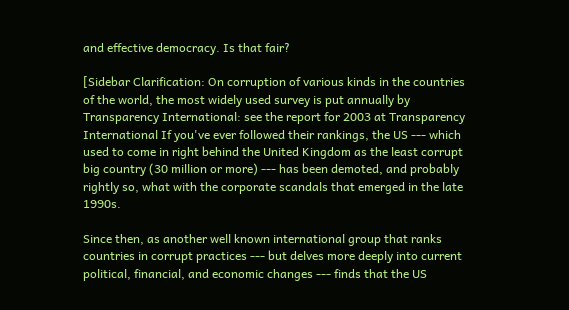and effective democracy. Is that fair?

[Sidebar Clarification: On corruption of various kinds in the countries of the world, the most widely used survey is put annually by Transparency International: see the report for 2003 at Transparency International If you've ever followed their rankings, the US --- which used to come in right behind the United Kingdom as the least corrupt big country (30 million or more) --- has been demoted, and probably rightly so, what with the corporate scandals that emerged in the late 1990s.

Since then, as another well known international group that ranks countries in corrupt practices --- but delves more deeply into current political, financial, and economic changes --- finds that the US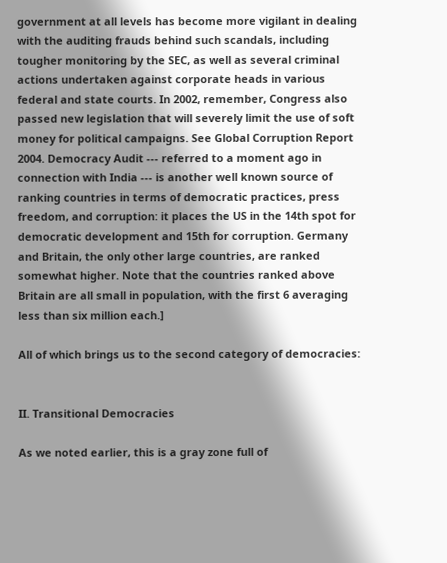government at all levels has become more vigilant in dealing with the auditing frauds behind such scandals, including tougher monitoring by the SEC, as well as several criminal actions undertaken against corporate heads in various federal and state courts. In 2002, remember, Congress also passed new legislation that will severely limit the use of soft money for political campaigns. See Global Corruption Report 2004. Democracy Audit --- referred to a moment ago in connection with India --- is another well known source of ranking countries in terms of democratic practices, press freedom, and corruption: it places the US in the 14th spot for democratic development and 15th for corruption. Germany and Britain, the only other large countries, are ranked somewhat higher. Note that the countries ranked above Britain are all small in population, with the first 6 averaging less than six million each.]

All of which brings us to the second category of democracies:


II. Transitional Democracies

As we noted earlier, this is a gray zone full of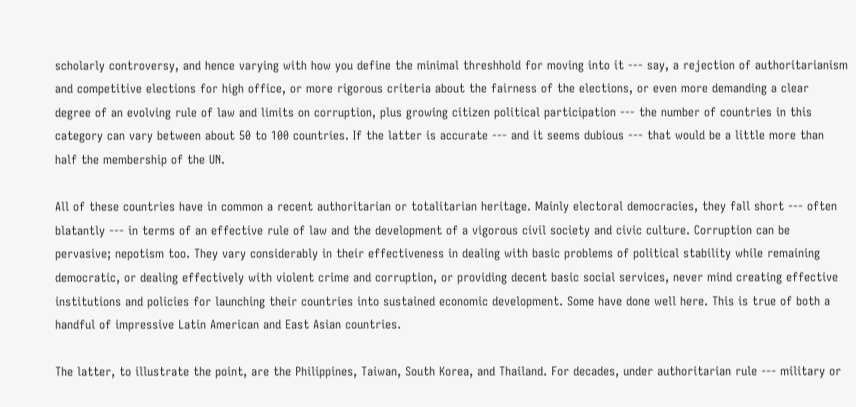scholarly controversy, and hence varying with how you define the minimal threshhold for moving into it --- say, a rejection of authoritarianism and competitive elections for high office, or more rigorous criteria about the fairness of the elections, or even more demanding a clear degree of an evolving rule of law and limits on corruption, plus growing citizen political participation --- the number of countries in this category can vary between about 50 to 100 countries. If the latter is accurate --- and it seems dubious --- that would be a little more than half the membership of the UN.

All of these countries have in common a recent authoritarian or totalitarian heritage. Mainly electoral democracies, they fall short --- often blatantly --- in terms of an effective rule of law and the development of a vigorous civil society and civic culture. Corruption can be pervasive; nepotism too. They vary considerably in their effectiveness in dealing with basic problems of political stability while remaining democratic, or dealing effectively with violent crime and corruption, or providing decent basic social services, never mind creating effective institutions and policies for launching their countries into sustained economic development. Some have done well here. This is true of both a handful of impressive Latin American and East Asian countries.

The latter, to illustrate the point, are the Philippines, Taiwan, South Korea, and Thailand. For decades, under authoritarian rule --- military or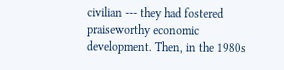civilian --- they had fostered praiseworthy economic development. Then, in the 1980s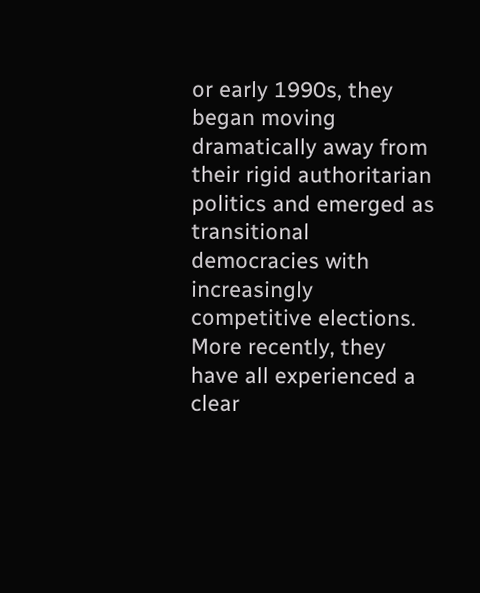or early 1990s, they began moving dramatically away from their rigid authoritarian politics and emerged as transitional democracies with increasingly competitive elections. More recently, they have all experienced a clear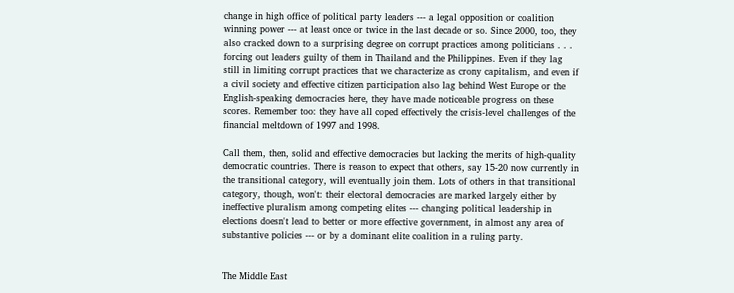change in high office of political party leaders --- a legal opposition or coalition winning power --- at least once or twice in the last decade or so. Since 2000, too, they also cracked down to a surprising degree on corrupt practices among politicians . . . forcing out leaders guilty of them in Thailand and the Philippines. Even if they lag still in limiting corrupt practices that we characterize as crony capitalism, and even if a civil society and effective citizen participation also lag behind West Europe or the English-speaking democracies here, they have made noticeable progress on these scores. Remember too: they have all coped effectively the crisis-level challenges of the financial meltdown of 1997 and 1998.

Call them, then, solid and effective democracies but lacking the merits of high-quality democratic countries. There is reason to expect that others, say 15-20 now currently in the transitional category, will eventually join them. Lots of others in that transitional category, though, won't: their electoral democracies are marked largely either by ineffective pluralism among competing elites --- changing political leadership in elections doesn't lead to better or more effective government, in almost any area of substantive policies --- or by a dominant elite coalition in a ruling party.


The Middle East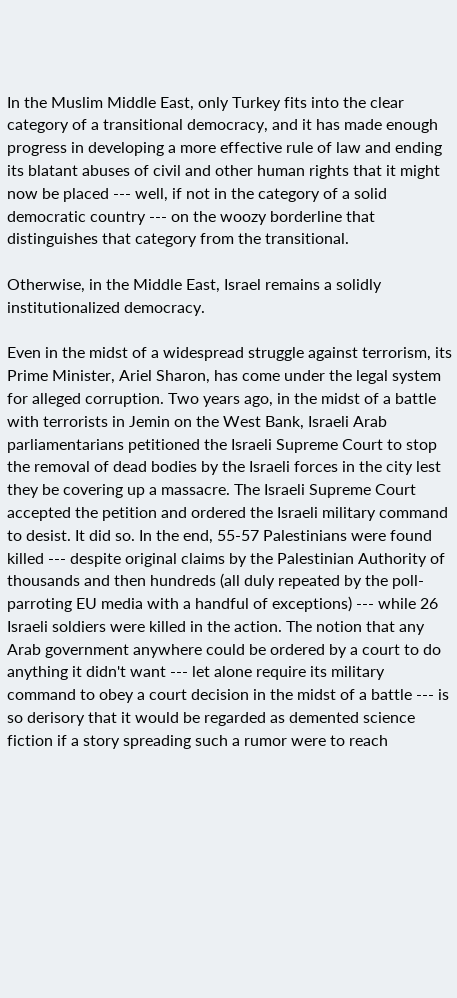In the Muslim Middle East, only Turkey fits into the clear category of a transitional democracy, and it has made enough progress in developing a more effective rule of law and ending its blatant abuses of civil and other human rights that it might now be placed --- well, if not in the category of a solid democratic country --- on the woozy borderline that distinguishes that category from the transitional.

Otherwise, in the Middle East, Israel remains a solidly institutionalized democracy.

Even in the midst of a widespread struggle against terrorism, its Prime Minister, Ariel Sharon, has come under the legal system for alleged corruption. Two years ago, in the midst of a battle with terrorists in Jemin on the West Bank, Israeli Arab parliamentarians petitioned the Israeli Supreme Court to stop the removal of dead bodies by the Israeli forces in the city lest they be covering up a massacre. The Israeli Supreme Court accepted the petition and ordered the Israeli military command to desist. It did so. In the end, 55-57 Palestinians were found killed --- despite original claims by the Palestinian Authority of thousands and then hundreds (all duly repeated by the poll-parroting EU media with a handful of exceptions) --- while 26 Israeli soldiers were killed in the action. The notion that any Arab government anywhere could be ordered by a court to do anything it didn't want --- let alone require its military command to obey a court decision in the midst of a battle --- is so derisory that it would be regarded as demented science fiction if a story spreading such a rumor were to reach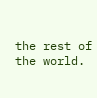the rest of the world.